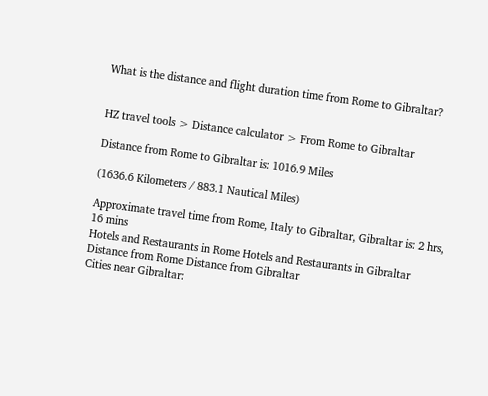What is the distance and flight duration time from Rome to Gibraltar?


HZ travel tools > Distance calculator > From Rome to Gibraltar

Distance from Rome to Gibraltar is: 1016.9 Miles

(1636.6 Kilometers / 883.1 Nautical Miles)

Approximate travel time from Rome, Italy to Gibraltar, Gibraltar is: 2 hrs, 16 mins
Hotels and Restaurants in Rome Hotels and Restaurants in Gibraltar Distance from Rome Distance from Gibraltar
Cities near Gibraltar: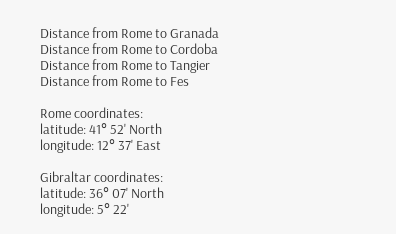Distance from Rome to Granada
Distance from Rome to Cordoba
Distance from Rome to Tangier
Distance from Rome to Fes

Rome coordinates:
latitude: 41° 52' North
longitude: 12° 37' East

Gibraltar coordinates:
latitude: 36° 07' North
longitude: 5° 22'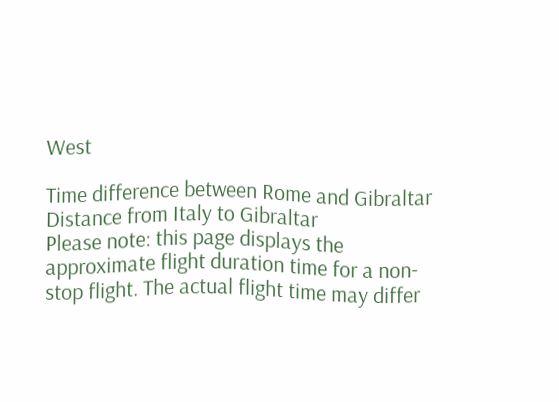West

Time difference between Rome and Gibraltar Distance from Italy to Gibraltar
Please note: this page displays the approximate flight duration time for a non-stop flight. The actual flight time may differ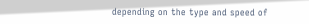depending on the type and speed of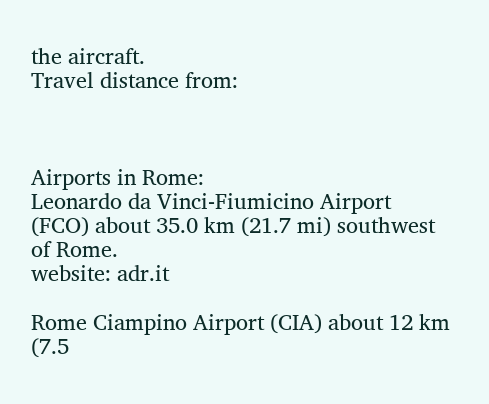the aircraft.
Travel distance from:



Airports in Rome:
Leonardo da Vinci-Fiumicino Airport (FCO) about 35.0 km (21.7 mi) southwest of Rome.
website: adr.it

Rome Ciampino Airport (CIA) about 12 km (7.5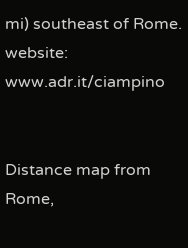mi) southeast of Rome.
website: www.adr.it/ciampino


Distance map from Rome,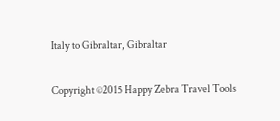Italy to Gibraltar, Gibraltar

Copyright ©2015 Happy Zebra Travel Tools